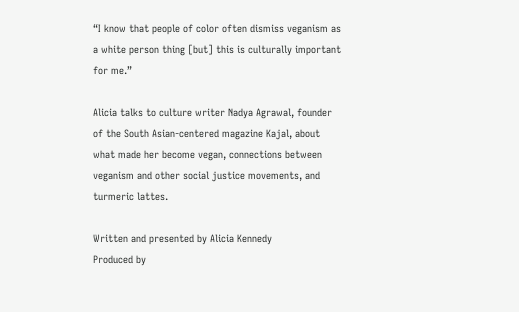“I know that people of color often dismiss veganism as a white person thing [but] this is culturally important for me.”

Alicia talks to culture writer Nadya Agrawal, founder of the South Asian-centered magazine Kajal, about what made her become vegan, connections between veganism and other social justice movements, and turmeric lattes.

Written and presented by Alicia Kennedy
Produced by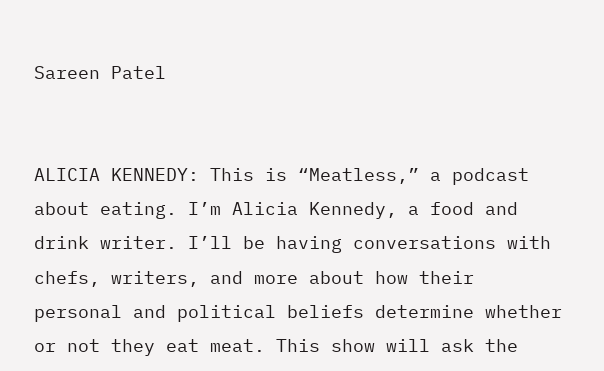Sareen Patel


ALICIA KENNEDY: This is “Meatless,” a podcast about eating. I’m Alicia Kennedy, a food and drink writer. I’ll be having conversations with chefs, writers, and more about how their personal and political beliefs determine whether or not they eat meat. This show will ask the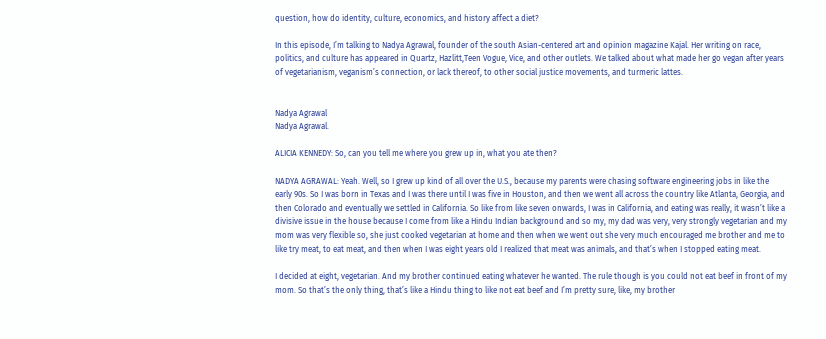question, how do identity, culture, economics, and history affect a diet?

In this episode, I’m talking to Nadya Agrawal, founder of the south Asian-centered art and opinion magazine Kajal. Her writing on race, politics, and culture has appeared in Quartz, Hazlitt,Teen Vogue, Vice, and other outlets. We talked about what made her go vegan after years of vegetarianism, veganism’s connection, or lack thereof, to other social justice movements, and turmeric lattes.


Nadya Agrawal
Nadya Agrawal.

ALICIA KENNEDY: So, can you tell me where you grew up in, what you ate then?

NADYA AGRAWAL: Yeah. Well, so I grew up kind of all over the U.S., because my parents were chasing software engineering jobs in like the early 90s. So I was born in Texas and I was there until I was five in Houston, and then we went all across the country like Atlanta, Georgia, and then Colorado and eventually we settled in California. So like from like seven onwards, I was in California, and eating was really, it wasn’t like a divisive issue in the house because I come from like a Hindu Indian background and so my, my dad was very, very strongly vegetarian and my mom was very flexible so, she just cooked vegetarian at home and then when we went out she very much encouraged me brother and me to like try meat, to eat meat, and then when I was eight years old I realized that meat was animals, and that’s when I stopped eating meat.

I decided at eight, vegetarian. And my brother continued eating whatever he wanted. The rule though is you could not eat beef in front of my mom. So that’s the only thing, that’s like a Hindu thing to like not eat beef and I’m pretty sure, like, my brother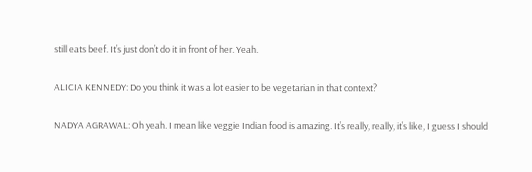still eats beef. It’s just don’t do it in front of her. Yeah.

ALICIA KENNEDY: Do you think it was a lot easier to be vegetarian in that context?

NADYA AGRAWAL: Oh yeah. I mean like veggie Indian food is amazing. It’s really, really, it’s like, I guess I should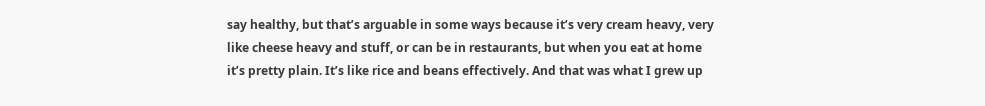say healthy, but that’s arguable in some ways because it’s very cream heavy, very like cheese heavy and stuff, or can be in restaurants, but when you eat at home it’s pretty plain. It’s like rice and beans effectively. And that was what I grew up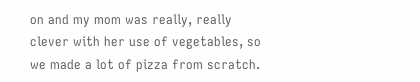on and my mom was really, really clever with her use of vegetables, so we made a lot of pizza from scratch.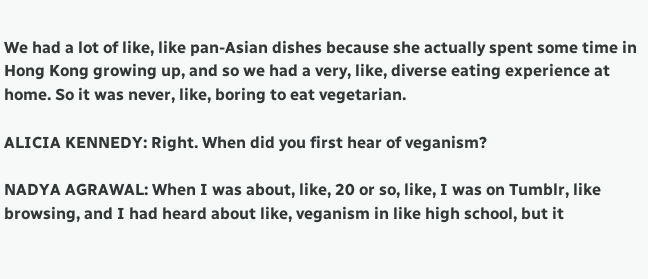We had a lot of like, like pan-Asian dishes because she actually spent some time in Hong Kong growing up, and so we had a very, like, diverse eating experience at home. So it was never, like, boring to eat vegetarian.

ALICIA KENNEDY: Right. When did you first hear of veganism?

NADYA AGRAWAL: When I was about, like, 20 or so, like, I was on Tumblr, like browsing, and I had heard about like, veganism in like high school, but it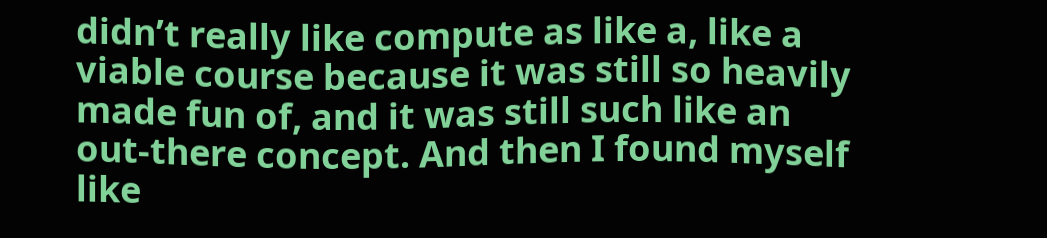didn’t really like compute as like a, like a viable course because it was still so heavily made fun of, and it was still such like an out-there concept. And then I found myself like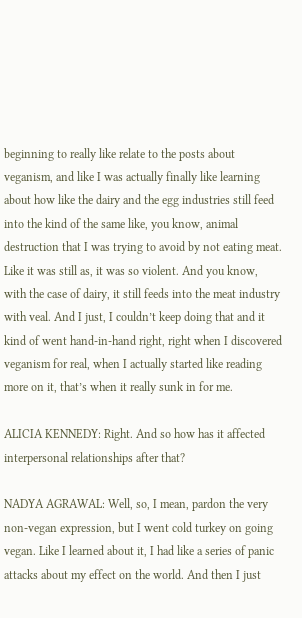beginning to really like relate to the posts about veganism, and like I was actually finally like learning about how like the dairy and the egg industries still feed into the kind of the same like, you know, animal destruction that I was trying to avoid by not eating meat. Like it was still as, it was so violent. And you know, with the case of dairy, it still feeds into the meat industry with veal. And I just, I couldn’t keep doing that and it kind of went hand-in-hand right, right when I discovered veganism for real, when I actually started like reading more on it, that’s when it really sunk in for me.

ALICIA KENNEDY: Right. And so how has it affected interpersonal relationships after that?

NADYA AGRAWAL: Well, so, I mean, pardon the very non-vegan expression, but I went cold turkey on going vegan. Like I learned about it, I had like a series of panic attacks about my effect on the world. And then I just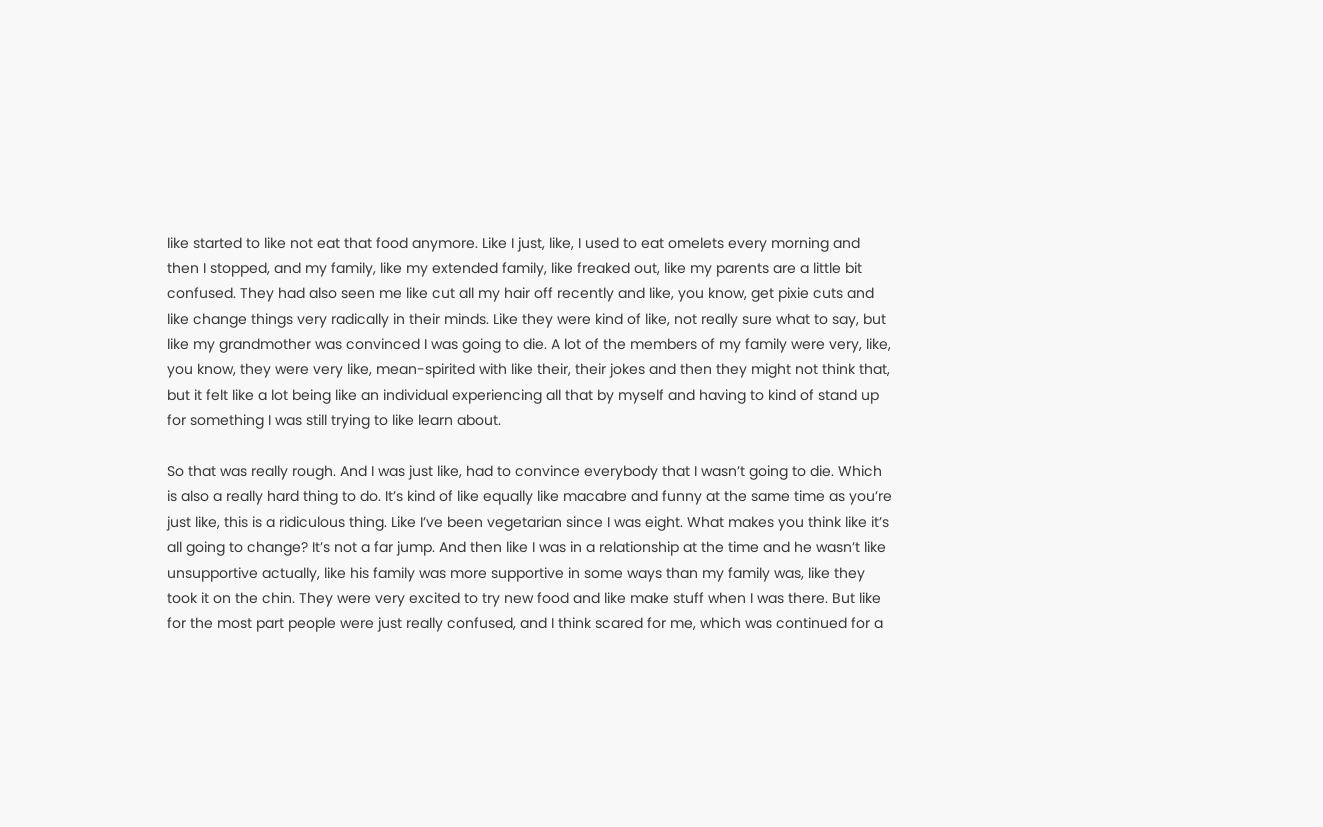like started to like not eat that food anymore. Like I just, like, I used to eat omelets every morning and then I stopped, and my family, like my extended family, like freaked out, like my parents are a little bit confused. They had also seen me like cut all my hair off recently and like, you know, get pixie cuts and like change things very radically in their minds. Like they were kind of like, not really sure what to say, but like my grandmother was convinced I was going to die. A lot of the members of my family were very, like, you know, they were very like, mean-spirited with like their, their jokes and then they might not think that, but it felt like a lot being like an individual experiencing all that by myself and having to kind of stand up for something I was still trying to like learn about.

So that was really rough. And I was just like, had to convince everybody that I wasn’t going to die. Which is also a really hard thing to do. It’s kind of like equally like macabre and funny at the same time as you’re just like, this is a ridiculous thing. Like I’ve been vegetarian since I was eight. What makes you think like it’s all going to change? It’s not a far jump. And then like I was in a relationship at the time and he wasn’t like unsupportive actually, like his family was more supportive in some ways than my family was, like they took it on the chin. They were very excited to try new food and like make stuff when I was there. But like for the most part people were just really confused, and I think scared for me, which was continued for a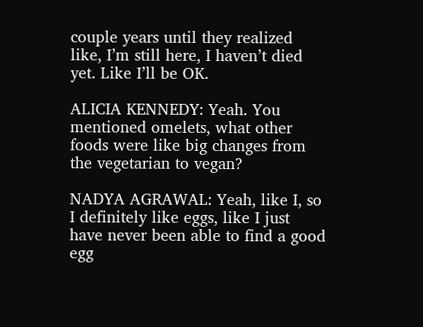couple years until they realized like, I’m still here, I haven’t died yet. Like I’ll be OK.

ALICIA KENNEDY: Yeah. You mentioned omelets, what other foods were like big changes from the vegetarian to vegan?

NADYA AGRAWAL: Yeah, like I, so I definitely like eggs, like I just have never been able to find a good egg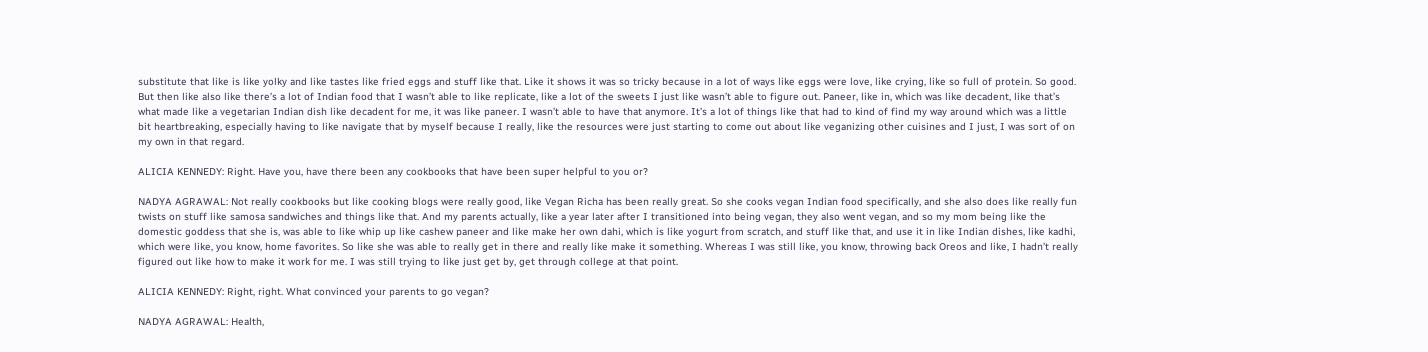substitute that like is like yolky and like tastes like fried eggs and stuff like that. Like it shows it was so tricky because in a lot of ways like eggs were love, like crying, like so full of protein. So good. But then like also like there’s a lot of Indian food that I wasn’t able to like replicate, like a lot of the sweets I just like wasn’t able to figure out. Paneer, like in, which was like decadent, like that’s what made like a vegetarian Indian dish like decadent for me, it was like paneer. I wasn’t able to have that anymore. It’s a lot of things like that had to kind of find my way around which was a little bit heartbreaking, especially having to like navigate that by myself because I really, like the resources were just starting to come out about like veganizing other cuisines and I just, I was sort of on my own in that regard.

ALICIA KENNEDY: Right. Have you, have there been any cookbooks that have been super helpful to you or?

NADYA AGRAWAL: Not really cookbooks but like cooking blogs were really good, like Vegan Richa has been really great. So she cooks vegan Indian food specifically, and she also does like really fun twists on stuff like samosa sandwiches and things like that. And my parents actually, like a year later after I transitioned into being vegan, they also went vegan, and so my mom being like the domestic goddess that she is, was able to like whip up like cashew paneer and like make her own dahi, which is like yogurt from scratch, and stuff like that, and use it in like Indian dishes, like kadhi, which were like, you know, home favorites. So like she was able to really get in there and really like make it something. Whereas I was still like, you know, throwing back Oreos and like, I hadn’t really figured out like how to make it work for me. I was still trying to like just get by, get through college at that point.

ALICIA KENNEDY: Right, right. What convinced your parents to go vegan?

NADYA AGRAWAL: Health,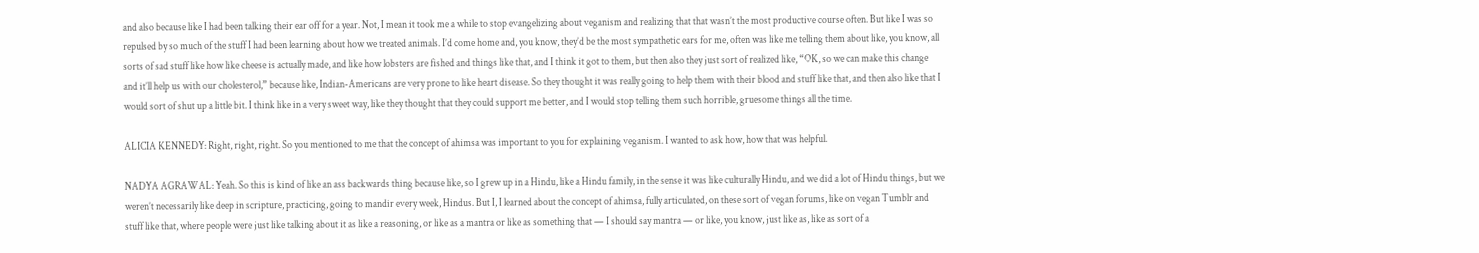and also because like I had been talking their ear off for a year. Not, I mean it took me a while to stop evangelizing about veganism and realizing that that wasn’t the most productive course often. But like I was so repulsed by so much of the stuff I had been learning about how we treated animals. I’d come home and, you know, they’d be the most sympathetic ears for me, often was like me telling them about like, you know, all sorts of sad stuff like how like cheese is actually made, and like how lobsters are fished and things like that, and I think it got to them, but then also they just sort of realized like, “OK, so we can make this change and it’ll help us with our cholesterol,” because like, Indian-Americans are very prone to like heart disease. So they thought it was really going to help them with their blood and stuff like that, and then also like that I would sort of shut up a little bit. I think like in a very sweet way, like they thought that they could support me better, and I would stop telling them such horrible, gruesome things all the time.

ALICIA KENNEDY: Right, right, right. So you mentioned to me that the concept of ahimsa was important to you for explaining veganism. I wanted to ask how, how that was helpful.

NADYA AGRAWAL: Yeah. So this is kind of like an ass backwards thing because like, so I grew up in a Hindu, like a Hindu family, in the sense it was like culturally Hindu, and we did a lot of Hindu things, but we weren’t necessarily like deep in scripture, practicing, going to mandir every week, Hindus. But I, I learned about the concept of ahimsa, fully articulated, on these sort of vegan forums, like on vegan Tumblr and stuff like that, where people were just like talking about it as like a reasoning, or like as a mantra or like as something that — I should say mantra — or like, you know, just like as, like as sort of a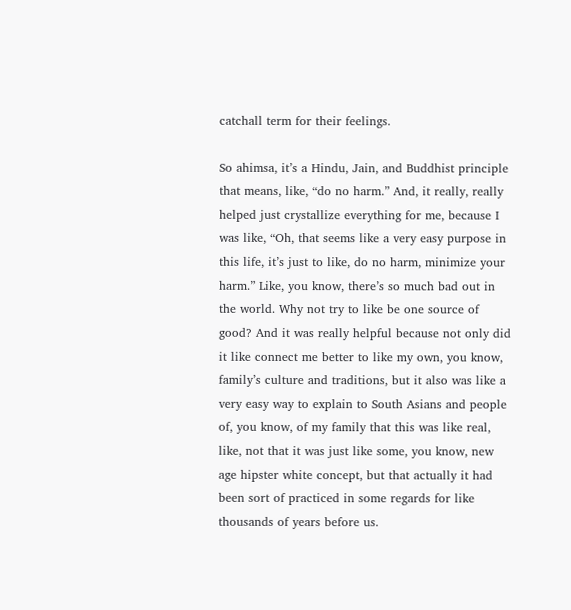catchall term for their feelings.

So ahimsa, it’s a Hindu, Jain, and Buddhist principle that means, like, “do no harm.” And, it really, really helped just crystallize everything for me, because I was like, “Oh, that seems like a very easy purpose in this life, it’s just to like, do no harm, minimize your harm.” Like, you know, there’s so much bad out in the world. Why not try to like be one source of good? And it was really helpful because not only did it like connect me better to like my own, you know, family’s culture and traditions, but it also was like a very easy way to explain to South Asians and people of, you know, of my family that this was like real, like, not that it was just like some, you know, new age hipster white concept, but that actually it had been sort of practiced in some regards for like thousands of years before us.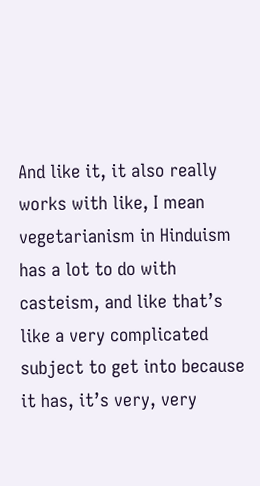And like it, it also really works with like, I mean vegetarianism in Hinduism has a lot to do with casteism, and like that’s like a very complicated subject to get into because it has, it’s very, very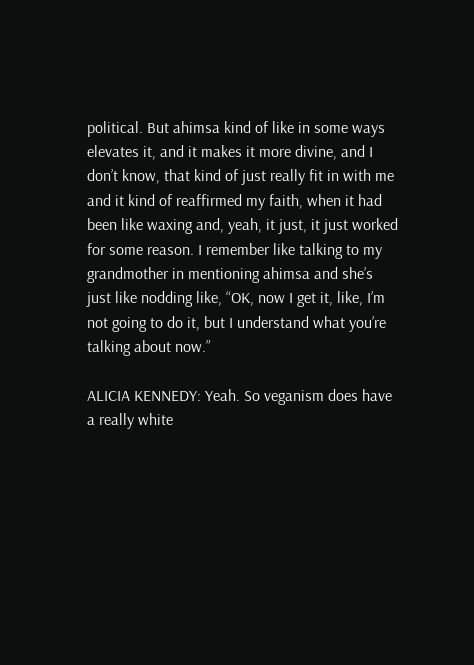political. But ahimsa kind of like in some ways elevates it, and it makes it more divine, and I don’t know, that kind of just really fit in with me and it kind of reaffirmed my faith, when it had been like waxing and, yeah, it just, it just worked for some reason. I remember like talking to my grandmother in mentioning ahimsa and she’s just like nodding like, “OK, now I get it, like, I’m not going to do it, but I understand what you’re talking about now.”

ALICIA KENNEDY: Yeah. So veganism does have a really white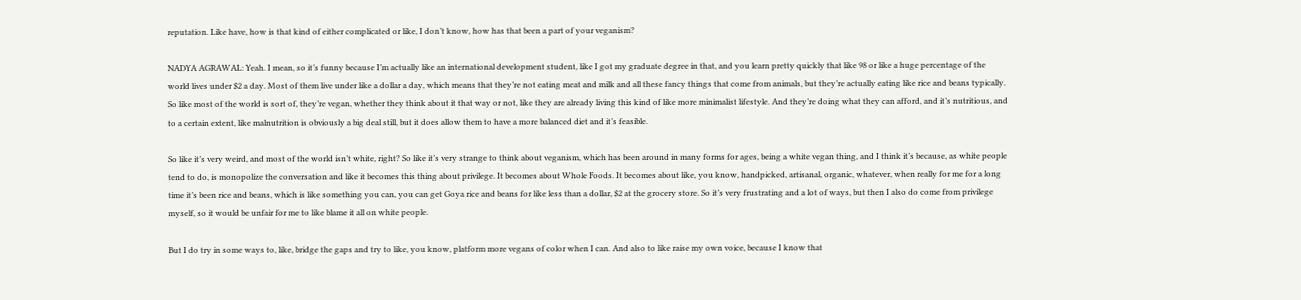reputation. Like have, how is that kind of either complicated or like, I don’t know, how has that been a part of your veganism?

NADYA AGRAWAL: Yeah. I mean, so it’s funny because I’m actually like an international development student, like I got my graduate degree in that, and you learn pretty quickly that like 98 or like a huge percentage of the world lives under $2 a day. Most of them live under like a dollar a day, which means that they’re not eating meat and milk and all these fancy things that come from animals, but they’re actually eating like rice and beans typically. So like most of the world is sort of, they’re vegan, whether they think about it that way or not, like they are already living this kind of like more minimalist lifestyle. And they’re doing what they can afford, and it’s nutritious, and to a certain extent, like malnutrition is obviously a big deal still, but it does allow them to have a more balanced diet and it’s feasible.

So like it’s very weird, and most of the world isn’t white, right? So like it’s very strange to think about veganism, which has been around in many forms for ages, being a white vegan thing, and I think it’s because, as white people tend to do, is monopolize the conversation and like it becomes this thing about privilege. It becomes about Whole Foods. It becomes about like, you know, handpicked, artisanal, organic, whatever, when really for me for a long time it’s been rice and beans, which is like something you can, you can get Goya rice and beans for like less than a dollar, $2 at the grocery store. So it’s very frustrating and a lot of ways, but then I also do come from privilege myself, so it would be unfair for me to like blame it all on white people.

But I do try in some ways to, like, bridge the gaps and try to like, you know, platform more vegans of color when I can. And also to like raise my own voice, because I know that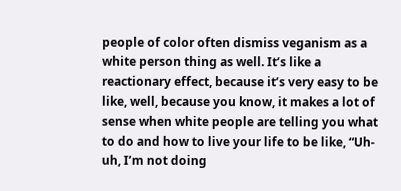people of color often dismiss veganism as a white person thing as well. It’s like a reactionary effect, because it’s very easy to be like, well, because you know, it makes a lot of sense when white people are telling you what to do and how to live your life to be like, “Uh-uh, I’m not doing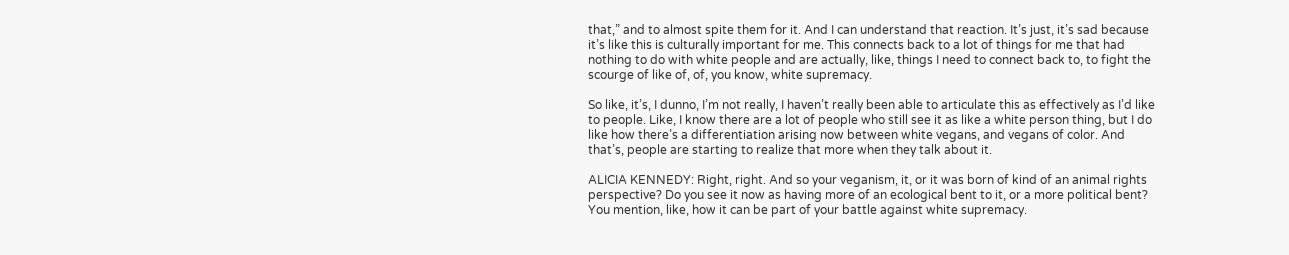that,” and to almost spite them for it. And I can understand that reaction. It’s just, it’s sad because it’s like this is culturally important for me. This connects back to a lot of things for me that had nothing to do with white people and are actually, like, things I need to connect back to, to fight the scourge of like of, of, you know, white supremacy.

So like, it’s, I dunno, I’m not really, I haven’t really been able to articulate this as effectively as I’d like to people. Like, I know there are a lot of people who still see it as like a white person thing, but I do like how there’s a differentiation arising now between white vegans, and vegans of color. And that’s, people are starting to realize that more when they talk about it.

ALICIA KENNEDY: Right, right. And so your veganism, it, or it was born of kind of an animal rights perspective? Do you see it now as having more of an ecological bent to it, or a more political bent? You mention, like, how it can be part of your battle against white supremacy.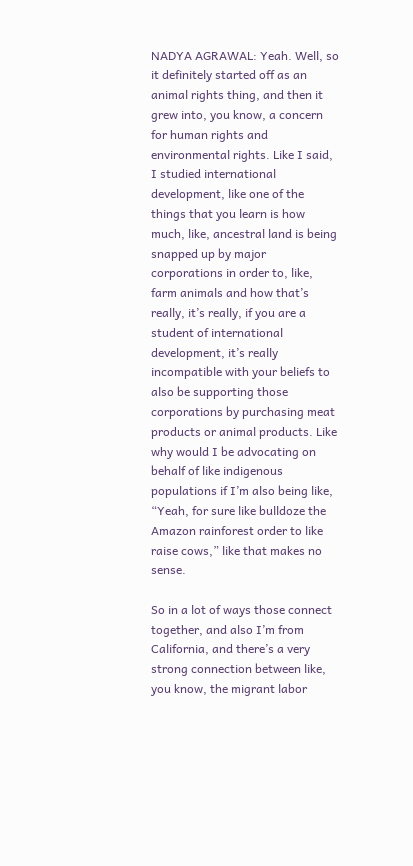NADYA AGRAWAL: Yeah. Well, so it definitely started off as an animal rights thing, and then it grew into, you know, a concern for human rights and environmental rights. Like I said, I studied international development, like one of the things that you learn is how much, like, ancestral land is being snapped up by major corporations in order to, like, farm animals and how that’s really, it’s really, if you are a student of international development, it’s really incompatible with your beliefs to also be supporting those corporations by purchasing meat products or animal products. Like why would I be advocating on behalf of like indigenous populations if I’m also being like, “Yeah, for sure like bulldoze the Amazon rainforest order to like raise cows,” like that makes no sense.

So in a lot of ways those connect together, and also I’m from California, and there’s a very strong connection between like, you know, the migrant labor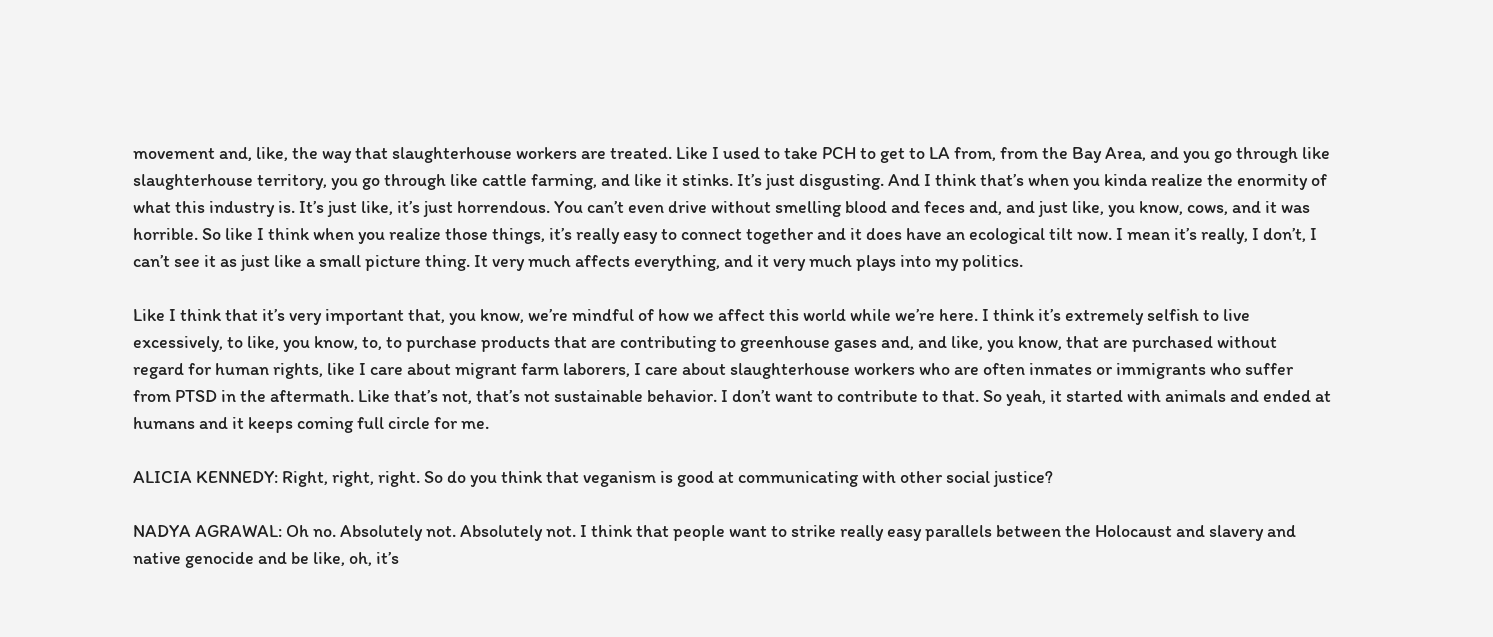movement and, like, the way that slaughterhouse workers are treated. Like I used to take PCH to get to LA from, from the Bay Area, and you go through like slaughterhouse territory, you go through like cattle farming, and like it stinks. It’s just disgusting. And I think that’s when you kinda realize the enormity of what this industry is. It’s just like, it’s just horrendous. You can’t even drive without smelling blood and feces and, and just like, you know, cows, and it was horrible. So like I think when you realize those things, it’s really easy to connect together and it does have an ecological tilt now. I mean it’s really, I don’t, I can’t see it as just like a small picture thing. It very much affects everything, and it very much plays into my politics.

Like I think that it’s very important that, you know, we’re mindful of how we affect this world while we’re here. I think it’s extremely selfish to live excessively, to like, you know, to, to purchase products that are contributing to greenhouse gases and, and like, you know, that are purchased without regard for human rights, like I care about migrant farm laborers, I care about slaughterhouse workers who are often inmates or immigrants who suffer from PTSD in the aftermath. Like that’s not, that’s not sustainable behavior. I don’t want to contribute to that. So yeah, it started with animals and ended at humans and it keeps coming full circle for me.

ALICIA KENNEDY: Right, right, right. So do you think that veganism is good at communicating with other social justice?

NADYA AGRAWAL: Oh no. Absolutely not. Absolutely not. I think that people want to strike really easy parallels between the Holocaust and slavery and native genocide and be like, oh, it’s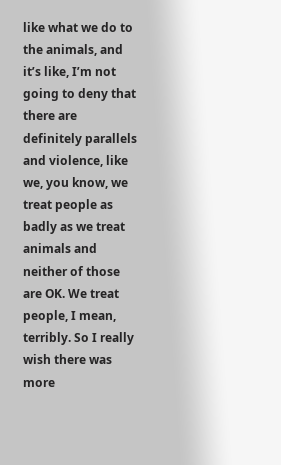like what we do to the animals, and it’s like, I’m not going to deny that there are definitely parallels and violence, like we, you know, we treat people as badly as we treat animals and neither of those are OK. We treat people, I mean, terribly. So I really wish there was more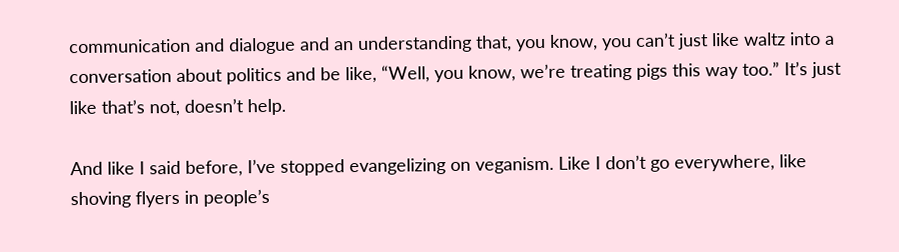communication and dialogue and an understanding that, you know, you can’t just like waltz into a conversation about politics and be like, “Well, you know, we’re treating pigs this way too.” It’s just like that’s not, doesn’t help.

And like I said before, I’ve stopped evangelizing on veganism. Like I don’t go everywhere, like shoving flyers in people’s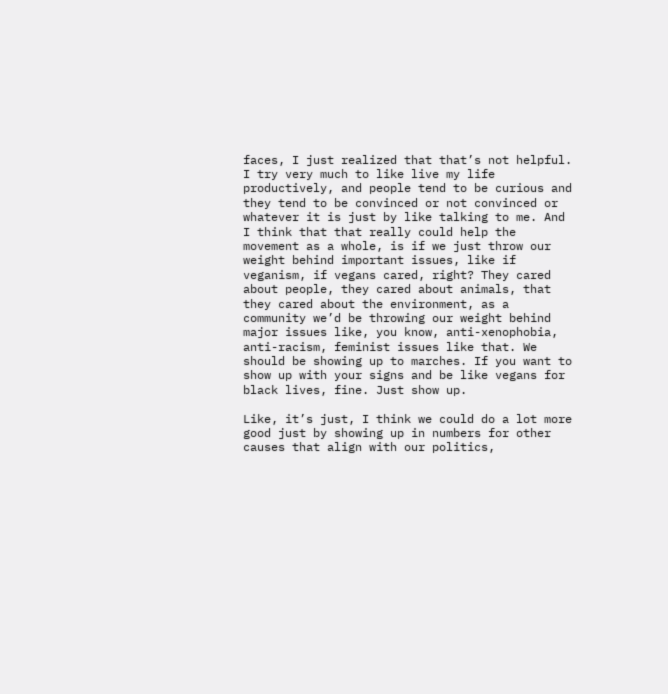faces, I just realized that that’s not helpful. I try very much to like live my life productively, and people tend to be curious and they tend to be convinced or not convinced or whatever it is just by like talking to me. And I think that that really could help the movement as a whole, is if we just throw our weight behind important issues, like if veganism, if vegans cared, right? They cared about people, they cared about animals, that they cared about the environment, as a community we’d be throwing our weight behind major issues like, you know, anti-xenophobia, anti-racism, feminist issues like that. We should be showing up to marches. If you want to show up with your signs and be like vegans for black lives, fine. Just show up.

Like, it’s just, I think we could do a lot more good just by showing up in numbers for other causes that align with our politics,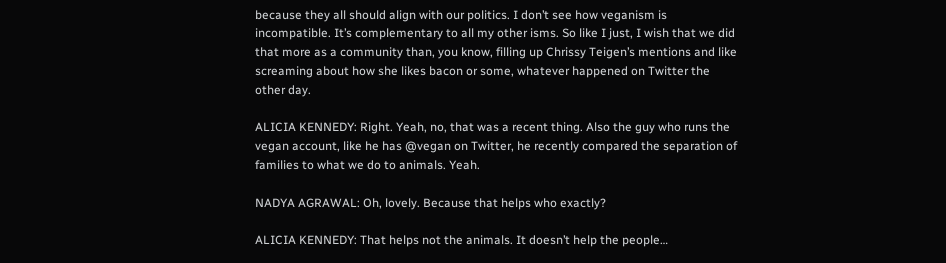because they all should align with our politics. I don’t see how veganism is incompatible. It’s complementary to all my other isms. So like I just, I wish that we did that more as a community than, you know, filling up Chrissy Teigen’s mentions and like screaming about how she likes bacon or some, whatever happened on Twitter the other day.

ALICIA KENNEDY: Right. Yeah, no, that was a recent thing. Also the guy who runs the vegan account, like he has @vegan on Twitter, he recently compared the separation of families to what we do to animals. Yeah.

NADYA AGRAWAL: Oh, lovely. Because that helps who exactly?

ALICIA KENNEDY: That helps not the animals. It doesn’t help the people…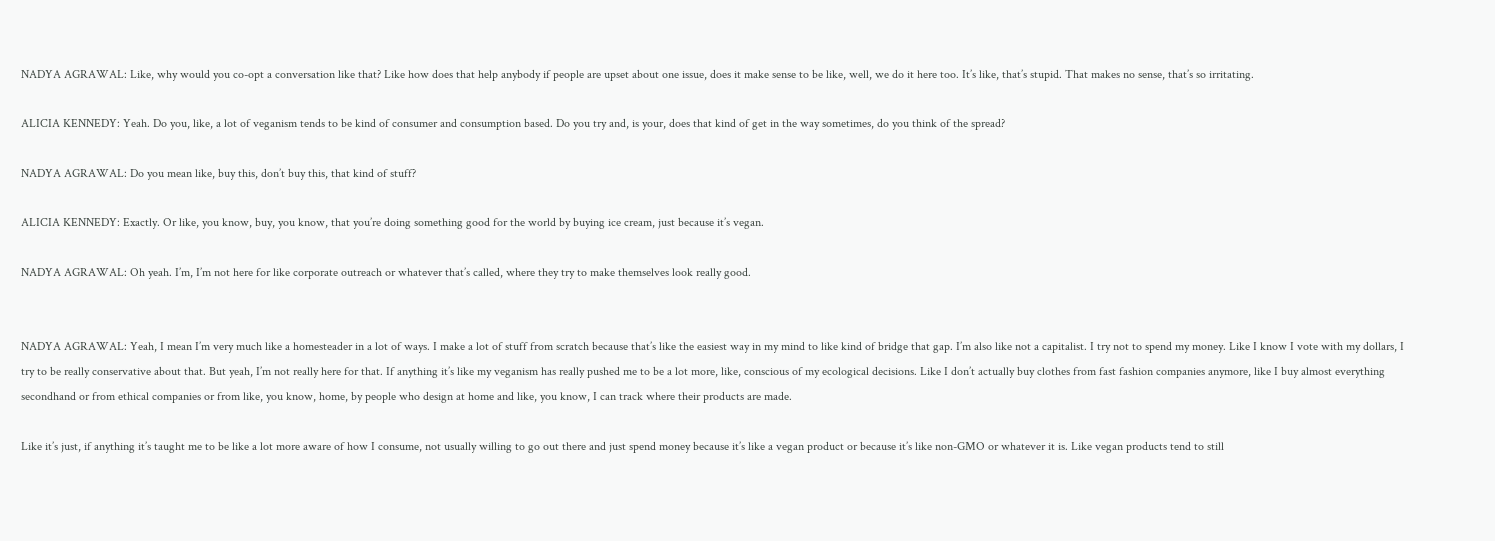NADYA AGRAWAL: Like, why would you co-opt a conversation like that? Like how does that help anybody if people are upset about one issue, does it make sense to be like, well, we do it here too. It’s like, that’s stupid. That makes no sense, that’s so irritating.

ALICIA KENNEDY: Yeah. Do you, like, a lot of veganism tends to be kind of consumer and consumption based. Do you try and, is your, does that kind of get in the way sometimes, do you think of the spread?

NADYA AGRAWAL: Do you mean like, buy this, don’t buy this, that kind of stuff?

ALICIA KENNEDY: Exactly. Or like, you know, buy, you know, that you’re doing something good for the world by buying ice cream, just because it’s vegan.

NADYA AGRAWAL: Oh yeah. I’m, I’m not here for like corporate outreach or whatever that’s called, where they try to make themselves look really good.


NADYA AGRAWAL: Yeah, I mean I’m very much like a homesteader in a lot of ways. I make a lot of stuff from scratch because that’s like the easiest way in my mind to like kind of bridge that gap. I’m also like not a capitalist. I try not to spend my money. Like I know I vote with my dollars, I try to be really conservative about that. But yeah, I’m not really here for that. If anything it’s like my veganism has really pushed me to be a lot more, like, conscious of my ecological decisions. Like I don’t actually buy clothes from fast fashion companies anymore, like I buy almost everything secondhand or from ethical companies or from like, you know, home, by people who design at home and like, you know, I can track where their products are made.

Like it’s just, if anything it’s taught me to be like a lot more aware of how I consume, not usually willing to go out there and just spend money because it’s like a vegan product or because it’s like non-GMO or whatever it is. Like vegan products tend to still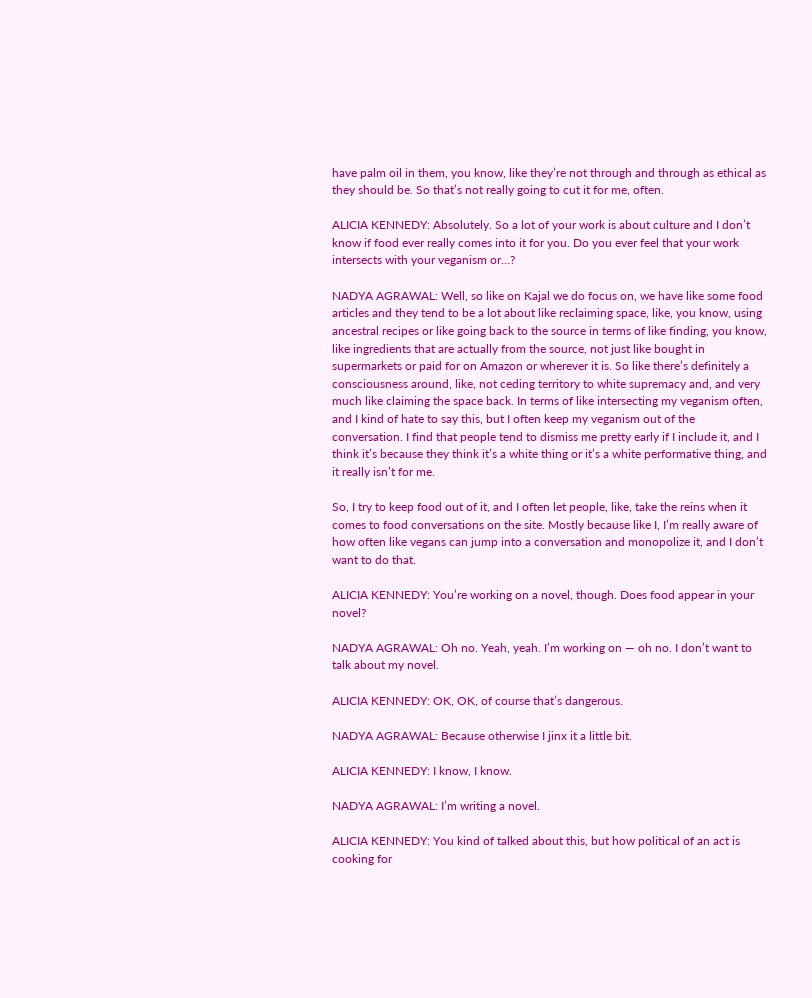have palm oil in them, you know, like they’re not through and through as ethical as they should be. So that’s not really going to cut it for me, often.

ALICIA KENNEDY: Absolutely. So a lot of your work is about culture and I don’t know if food ever really comes into it for you. Do you ever feel that your work intersects with your veganism or…?

NADYA AGRAWAL: Well, so like on Kajal we do focus on, we have like some food articles and they tend to be a lot about like reclaiming space, like, you know, using ancestral recipes or like going back to the source in terms of like finding, you know, like ingredients that are actually from the source, not just like bought in supermarkets or paid for on Amazon or wherever it is. So like there’s definitely a consciousness around, like, not ceding territory to white supremacy and, and very much like claiming the space back. In terms of like intersecting my veganism often, and I kind of hate to say this, but I often keep my veganism out of the conversation. I find that people tend to dismiss me pretty early if I include it, and I think it’s because they think it’s a white thing or it’s a white performative thing, and it really isn’t for me.

So, I try to keep food out of it, and I often let people, like, take the reins when it comes to food conversations on the site. Mostly because like I, I’m really aware of how often like vegans can jump into a conversation and monopolize it, and I don’t want to do that.

ALICIA KENNEDY: You’re working on a novel, though. Does food appear in your novel?

NADYA AGRAWAL: Oh no. Yeah, yeah. I’m working on — oh no. I don’t want to talk about my novel.

ALICIA KENNEDY: OK, OK, of course that’s dangerous.

NADYA AGRAWAL: Because otherwise I jinx it a little bit.

ALICIA KENNEDY: I know, I know.

NADYA AGRAWAL: I’m writing a novel.

ALICIA KENNEDY: You kind of talked about this, but how political of an act is cooking for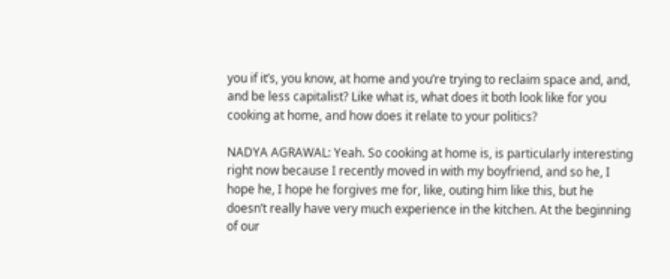you if it’s, you know, at home and you’re trying to reclaim space and, and, and be less capitalist? Like what is, what does it both look like for you cooking at home, and how does it relate to your politics?

NADYA AGRAWAL: Yeah. So cooking at home is, is particularly interesting right now because I recently moved in with my boyfriend, and so he, I hope he, I hope he forgives me for, like, outing him like this, but he doesn’t really have very much experience in the kitchen. At the beginning of our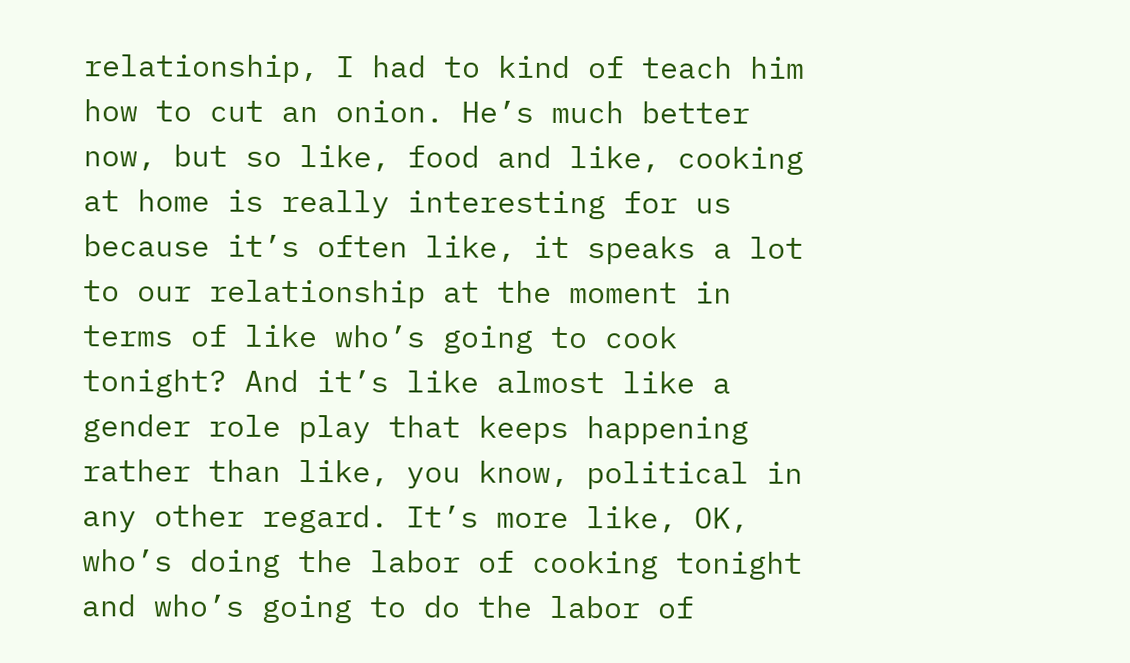relationship, I had to kind of teach him how to cut an onion. He’s much better now, but so like, food and like, cooking at home is really interesting for us because it’s often like, it speaks a lot to our relationship at the moment in terms of like who’s going to cook tonight? And it’s like almost like a gender role play that keeps happening rather than like, you know, political in any other regard. It’s more like, OK, who’s doing the labor of cooking tonight and who’s going to do the labor of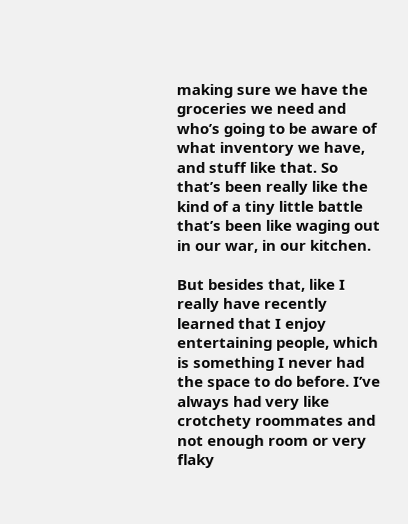making sure we have the groceries we need and who’s going to be aware of what inventory we have, and stuff like that. So that’s been really like the kind of a tiny little battle that’s been like waging out in our war, in our kitchen.

But besides that, like I really have recently learned that I enjoy entertaining people, which is something I never had the space to do before. I’ve always had very like crotchety roommates and not enough room or very flaky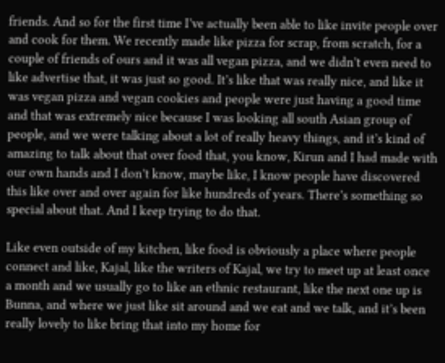friends. And so for the first time I’ve actually been able to like invite people over and cook for them. We recently made like pizza for scrap, from scratch, for a couple of friends of ours and it was all vegan pizza, and we didn’t even need to like advertise that, it was just so good. It’s like that was really nice, and like it was vegan pizza and vegan cookies and people were just having a good time and that was extremely nice because I was looking all south Asian group of people, and we were talking about a lot of really heavy things, and it’s kind of amazing to talk about that over food that, you know, Kirun and I had made with our own hands and I don’t know, maybe like, I know people have discovered this like over and over again for like hundreds of years. There’s something so special about that. And I keep trying to do that.

Like even outside of my kitchen, like food is obviously a place where people connect and like, Kajal, like the writers of Kajal, we try to meet up at least once a month and we usually go to like an ethnic restaurant, like the next one up is Bunna, and where we just like sit around and we eat and we talk, and it’s been really lovely to like bring that into my home for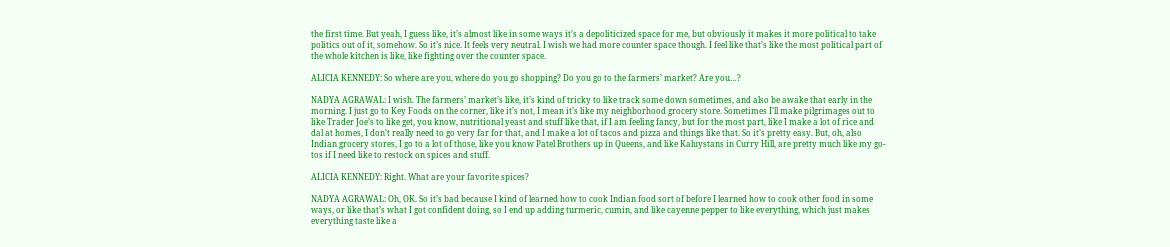the first time. But yeah, I guess like, it’s almost like in some ways it’s a depoliticized space for me, but obviously it makes it more political to take politics out of it, somehow. So it’s nice. It feels very neutral. I wish we had more counter space though. I feel like that’s like the most political part of the whole kitchen is like, like fighting over the counter space.

ALICIA KENNEDY: So where are you, where do you go shopping? Do you go to the farmers’ market? Are you…?

NADYA AGRAWAL: I wish. The farmers’ market’s like, it’s kind of tricky to like track some down sometimes, and also be awake that early in the morning. I just go to Key Foods on the corner, like it’s not, I mean it’s like my neighborhood grocery store. Sometimes I’ll make pilgrimages out to like Trader Joe’s to like get, you know, nutritional yeast and stuff like that, if I am feeling fancy, but for the most part, like I make a lot of rice and dal at homes, I don’t really need to go very far for that, and I make a lot of tacos and pizza and things like that. So it’s pretty easy. But, oh, also Indian grocery stores, I go to a lot of those, like you know Patel Brothers up in Queens, and like Kaluystans in Curry Hill, are pretty much like my go-tos if I need like to restock on spices and stuff.

ALICIA KENNEDY: Right. What are your favorite spices?

NADYA AGRAWAL: Oh, OK. So it’s bad because I kind of learned how to cook Indian food sort of before I learned how to cook other food in some ways, or like that’s what I got confident doing, so I end up adding turmeric, cumin, and like cayenne pepper to like everything, which just makes everything taste like a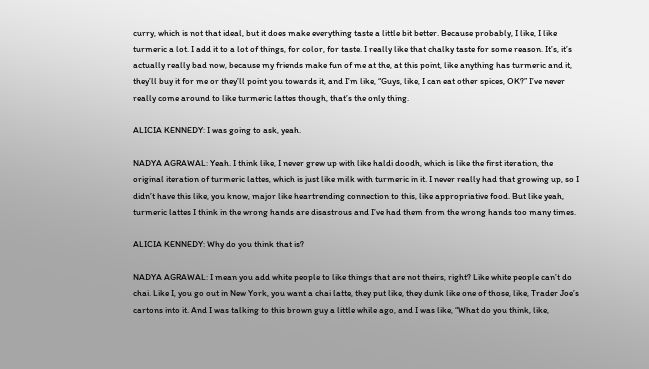curry, which is not that ideal, but it does make everything taste a little bit better. Because probably, I like, I like turmeric a lot. I add it to a lot of things, for color, for taste. I really like that chalky taste for some reason. It’s, it’s actually really bad now, because my friends make fun of me at the, at this point, like anything has turmeric and it, they’ll buy it for me or they’ll point you towards it, and I’m like, “Guys, like, I can eat other spices, OK?” I’ve never really come around to like turmeric lattes though, that’s the only thing.

ALICIA KENNEDY: I was going to ask, yeah.

NADYA AGRAWAL: Yeah. I think like, I never grew up with like haldi doodh, which is like the first iteration, the original iteration of turmeric lattes, which is just like milk with turmeric in it. I never really had that growing up, so I didn’t have this like, you know, major like heartrending connection to this, like appropriative food. But like yeah, turmeric lattes I think in the wrong hands are disastrous and I’ve had them from the wrong hands too many times.

ALICIA KENNEDY: Why do you think that is?

NADYA AGRAWAL: I mean you add white people to like things that are not theirs, right? Like white people can’t do chai. Like I, you go out in New York, you want a chai latte, they put like, they dunk like one of those, like, Trader Joe’s cartons into it. And I was talking to this brown guy a little while ago, and I was like, “What do you think, like,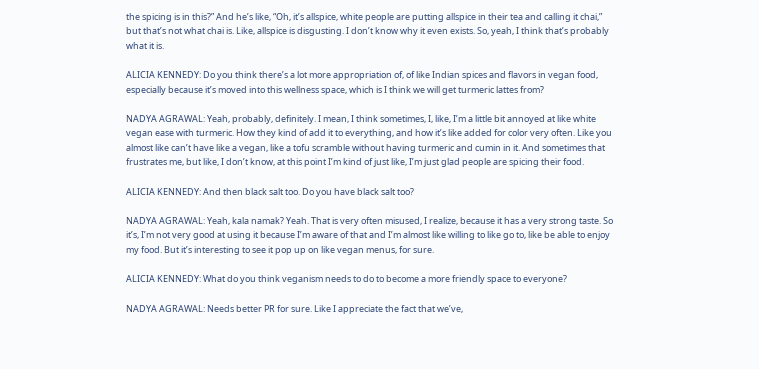the spicing is in this?” And he’s like, “Oh, it’s allspice, white people are putting allspice in their tea and calling it chai,” but that’s not what chai is. Like, allspice is disgusting. I don’t know why it even exists. So, yeah, I think that’s probably what it is.

ALICIA KENNEDY: Do you think there’s a lot more appropriation of, of like Indian spices and flavors in vegan food, especially because it’s moved into this wellness space, which is I think we will get turmeric lattes from?

NADYA AGRAWAL: Yeah, probably, definitely. I mean, I think sometimes, I, like, I’m a little bit annoyed at like white vegan ease with turmeric. How they kind of add it to everything, and how it’s like added for color very often. Like you almost like can’t have like a vegan, like a tofu scramble without having turmeric and cumin in it. And sometimes that frustrates me, but like, I don’t know, at this point I’m kind of just like, I’m just glad people are spicing their food.

ALICIA KENNEDY: And then black salt too. Do you have black salt too?

NADYA AGRAWAL: Yeah, kala namak? Yeah. That is very often misused, I realize, because it has a very strong taste. So it’s, I’m not very good at using it because I’m aware of that and I’m almost like willing to like go to, like be able to enjoy my food. But it’s interesting to see it pop up on like vegan menus, for sure.

ALICIA KENNEDY: What do you think veganism needs to do to become a more friendly space to everyone?

NADYA AGRAWAL: Needs better PR for sure. Like I appreciate the fact that we’ve,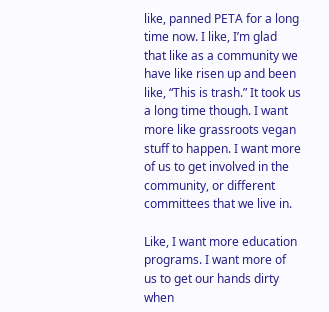like, panned PETA for a long time now. I like, I’m glad that like as a community we have like risen up and been like, “This is trash.” It took us a long time though. I want more like grassroots vegan stuff to happen. I want more of us to get involved in the community, or different committees that we live in.

Like, I want more education programs. I want more of us to get our hands dirty when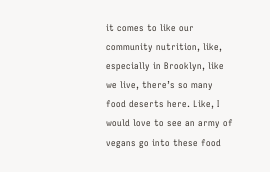it comes to like our community nutrition, like, especially in Brooklyn, like we live, there’s so many food deserts here. Like, I would love to see an army of vegans go into these food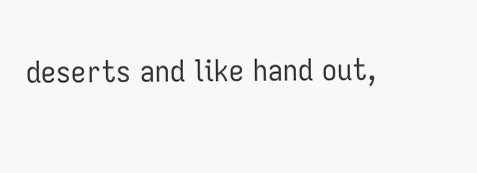deserts and like hand out,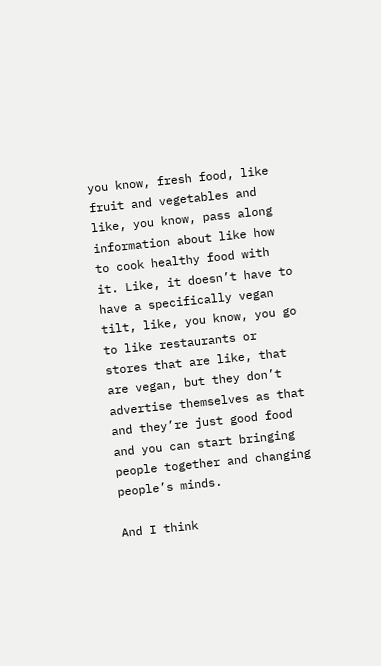you know, fresh food, like fruit and vegetables and like, you know, pass along information about like how to cook healthy food with it. Like, it doesn’t have to have a specifically vegan tilt, like, you know, you go to like restaurants or stores that are like, that are vegan, but they don’t advertise themselves as that and they’re just good food and you can start bringing people together and changing people’s minds.

And I think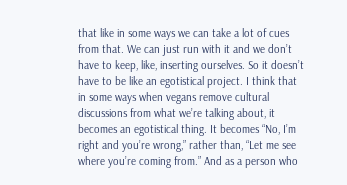that like in some ways we can take a lot of cues from that. We can just run with it and we don’t have to keep, like, inserting ourselves. So it doesn’t have to be like an egotistical project. I think that in some ways when vegans remove cultural discussions from what we’re talking about, it becomes an egotistical thing. It becomes “No, I’m right and you’re wrong,” rather than, “Let me see where you’re coming from.” And as a person who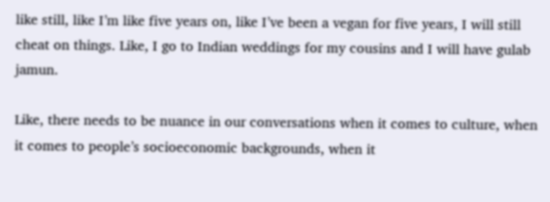like still, like I’m like five years on, like I’ve been a vegan for five years, I will still cheat on things. Like, I go to Indian weddings for my cousins and I will have gulab jamun.

Like, there needs to be nuance in our conversations when it comes to culture, when it comes to people’s socioeconomic backgrounds, when it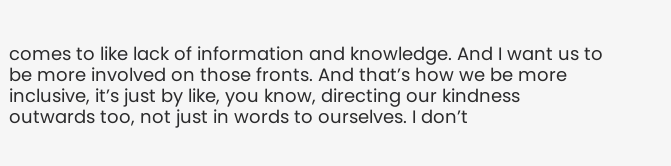comes to like lack of information and knowledge. And I want us to be more involved on those fronts. And that’s how we be more inclusive, it’s just by like, you know, directing our kindness outwards too, not just in words to ourselves. I don’t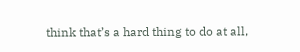think that’s a hard thing to do at all,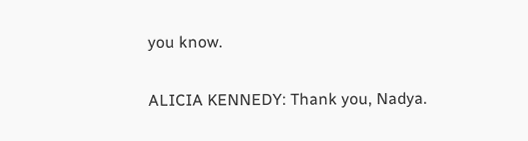you know.

ALICIA KENNEDY: Thank you, Nadya.